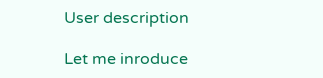User description

Let me inroduce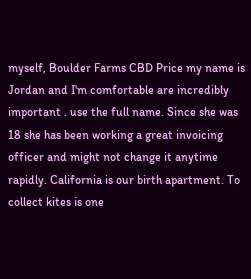myself, Boulder Farms CBD Price my name is Jordan and I'm comfortable are incredibly important . use the full name. Since she was 18 she has been working a great invoicing officer and might not change it anytime rapidly. California is our birth apartment. To collect kites is one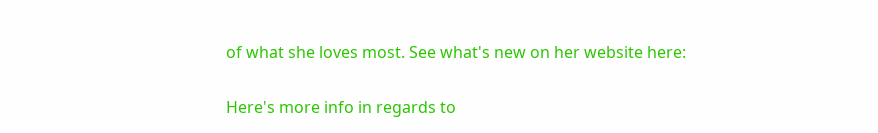of what she loves most. See what's new on her website here:

Here's more info in regards to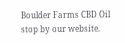Boulder Farms CBD Oil stop by our website.